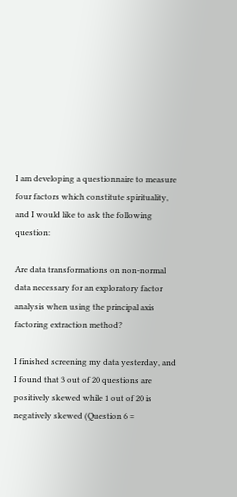I am developing a questionnaire to measure four factors which constitute spirituality, and I would like to ask the following question:

Are data transformations on non-normal data necessary for an exploratory factor analysis when using the principal axis factoring extraction method?

I finished screening my data yesterday, and I found that 3 out of 20 questions are positively skewed while 1 out of 20 is negatively skewed (Question 6 =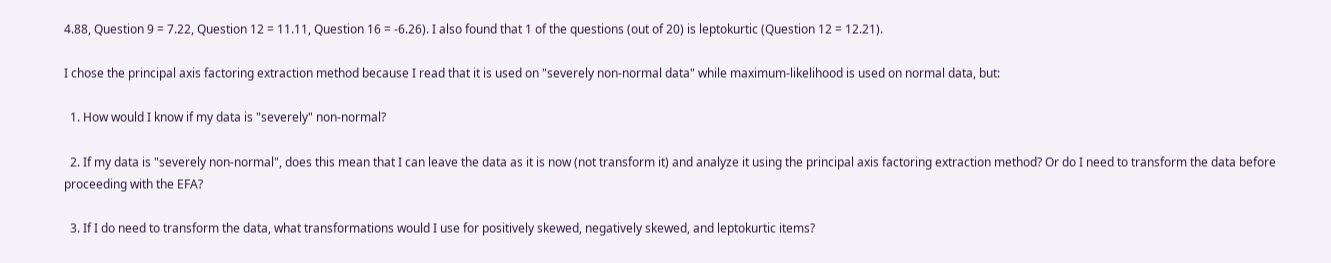4.88, Question 9 = 7.22, Question 12 = 11.11, Question 16 = -6.26). I also found that 1 of the questions (out of 20) is leptokurtic (Question 12 = 12.21).

I chose the principal axis factoring extraction method because I read that it is used on "severely non-normal data" while maximum-likelihood is used on normal data, but:

  1. How would I know if my data is "severely" non-normal?

  2. If my data is "severely non-normal", does this mean that I can leave the data as it is now (not transform it) and analyze it using the principal axis factoring extraction method? Or do I need to transform the data before proceeding with the EFA?

  3. If I do need to transform the data, what transformations would I use for positively skewed, negatively skewed, and leptokurtic items?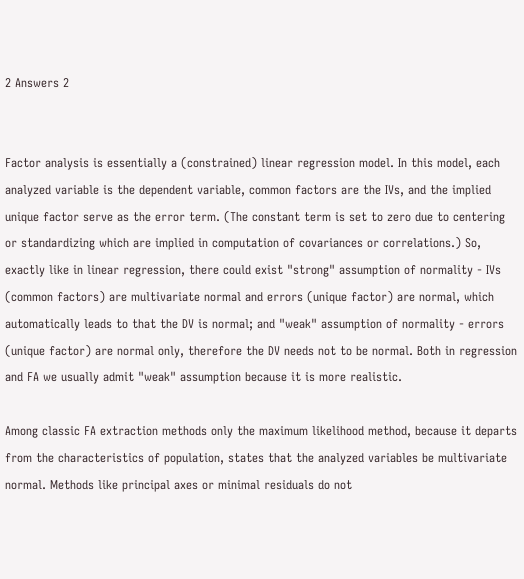2 Answers 2


Factor analysis is essentially a (constrained) linear regression model. In this model, each analyzed variable is the dependent variable, common factors are the IVs, and the implied unique factor serve as the error term. (The constant term is set to zero due to centering or standardizing which are implied in computation of covariances or correlations.) So, exactly like in linear regression, there could exist "strong" assumption of normality - IVs (common factors) are multivariate normal and errors (unique factor) are normal, which automatically leads to that the DV is normal; and "weak" assumption of normality - errors (unique factor) are normal only, therefore the DV needs not to be normal. Both in regression and FA we usually admit "weak" assumption because it is more realistic.

Among classic FA extraction methods only the maximum likelihood method, because it departs from the characteristics of population, states that the analyzed variables be multivariate normal. Methods like principal axes or minimal residuals do not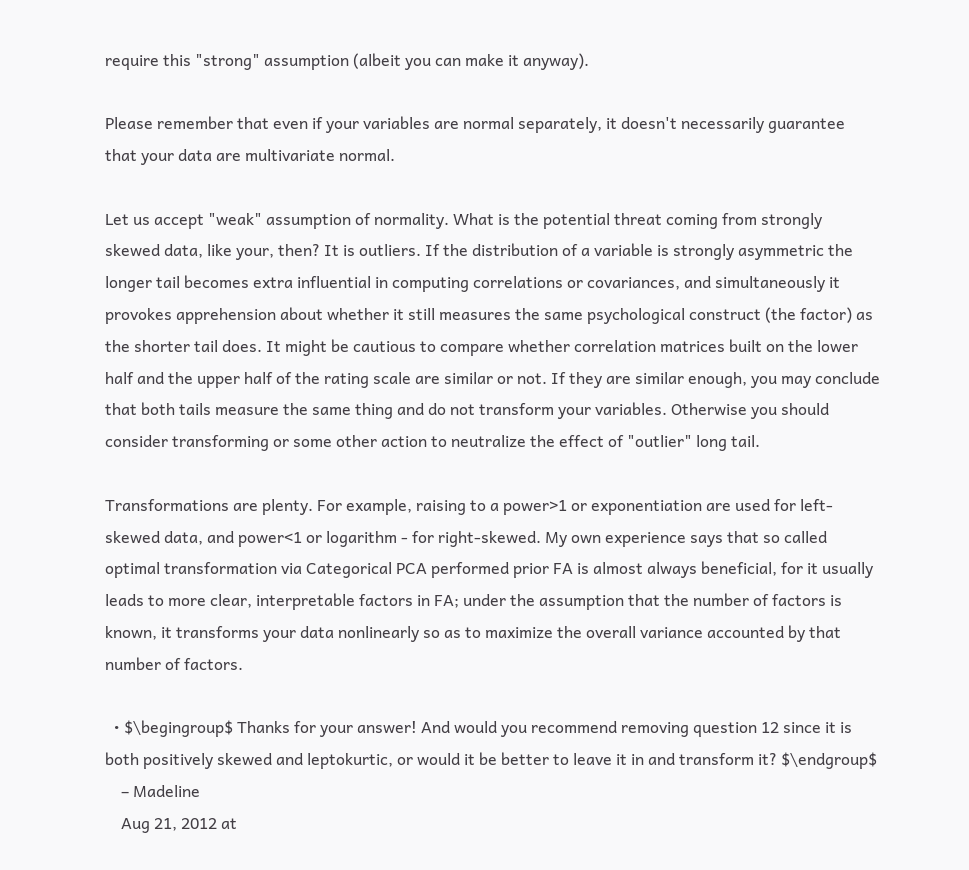require this "strong" assumption (albeit you can make it anyway).

Please remember that even if your variables are normal separately, it doesn't necessarily guarantee that your data are multivariate normal.

Let us accept "weak" assumption of normality. What is the potential threat coming from strongly skewed data, like your, then? It is outliers. If the distribution of a variable is strongly asymmetric the longer tail becomes extra influential in computing correlations or covariances, and simultaneously it provokes apprehension about whether it still measures the same psychological construct (the factor) as the shorter tail does. It might be cautious to compare whether correlation matrices built on the lower half and the upper half of the rating scale are similar or not. If they are similar enough, you may conclude that both tails measure the same thing and do not transform your variables. Otherwise you should consider transforming or some other action to neutralize the effect of "outlier" long tail.

Transformations are plenty. For example, raising to a power>1 or exponentiation are used for left-skewed data, and power<1 or logarithm - for right-skewed. My own experience says that so called optimal transformation via Categorical PCA performed prior FA is almost always beneficial, for it usually leads to more clear, interpretable factors in FA; under the assumption that the number of factors is known, it transforms your data nonlinearly so as to maximize the overall variance accounted by that number of factors.

  • $\begingroup$ Thanks for your answer! And would you recommend removing question 12 since it is both positively skewed and leptokurtic, or would it be better to leave it in and transform it? $\endgroup$
    – Madeline
    Aug 21, 2012 at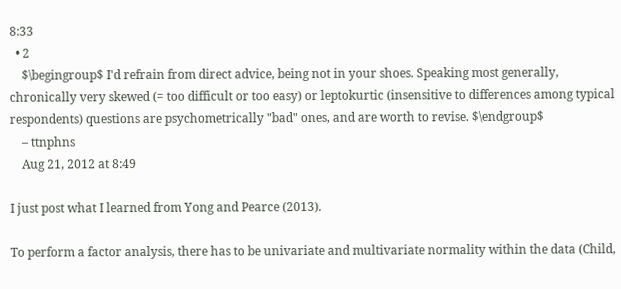8:33
  • 2
    $\begingroup$ I'd refrain from direct advice, being not in your shoes. Speaking most generally, chronically very skewed (= too difficult or too easy) or leptokurtic (insensitive to differences among typical respondents) questions are psychometrically "bad" ones, and are worth to revise. $\endgroup$
    – ttnphns
    Aug 21, 2012 at 8:49

I just post what I learned from Yong and Pearce (2013).

To perform a factor analysis, there has to be univariate and multivariate normality within the data (Child,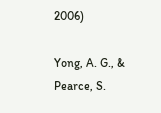2006)

Yong, A. G., & Pearce, S.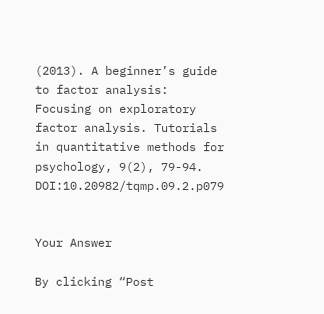(2013). A beginner’s guide to factor analysis: Focusing on exploratory factor analysis. Tutorials in quantitative methods for psychology, 9(2), 79-94. DOI:10.20982/tqmp.09.2.p079


Your Answer

By clicking “Post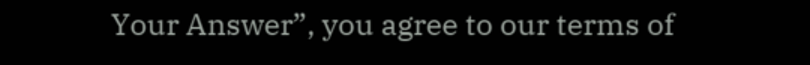Your Answer”, you agree to our terms of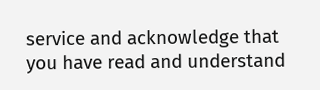service and acknowledge that you have read and understand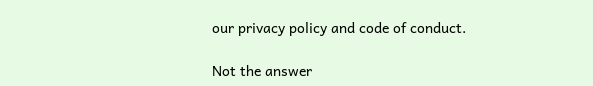our privacy policy and code of conduct.

Not the answer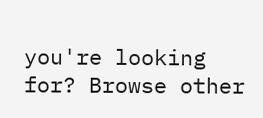you're looking for? Browse other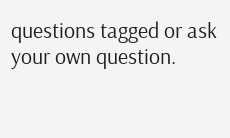questions tagged or ask your own question.